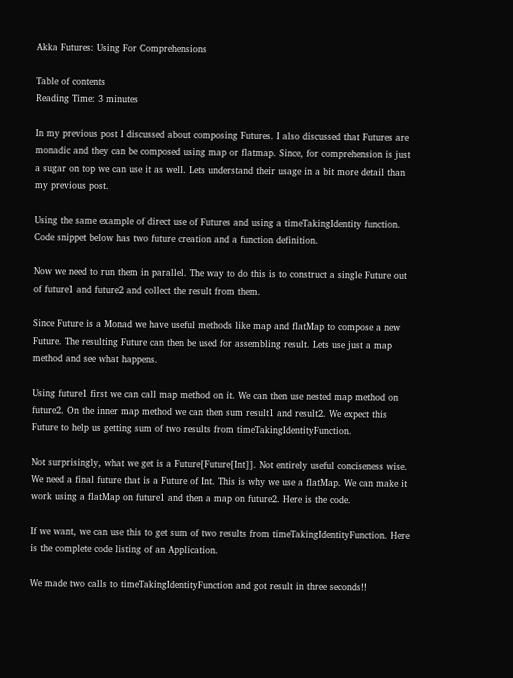Akka Futures: Using For Comprehensions

Table of contents
Reading Time: 3 minutes

In my previous post I discussed about composing Futures. I also discussed that Futures are monadic and they can be composed using map or flatmap. Since, for comprehension is just a sugar on top we can use it as well. Lets understand their usage in a bit more detail than my previous post.

Using the same example of direct use of Futures and using a timeTakingIdentity function. Code snippet below has two future creation and a function definition.

Now we need to run them in parallel. The way to do this is to construct a single Future out of future1 and future2 and collect the result from them.

Since Future is a Monad we have useful methods like map and flatMap to compose a new Future. The resulting Future can then be used for assembling result. Lets use just a map method and see what happens.

Using future1 first we can call map method on it. We can then use nested map method on future2. On the inner map method we can then sum result1 and result2. We expect this Future to help us getting sum of two results from timeTakingIdentityFunction.

Not surprisingly, what we get is a Future[Future[Int]]. Not entirely useful conciseness wise. We need a final future that is a Future of Int. This is why we use a flatMap. We can make it work using a flatMap on future1 and then a map on future2. Here is the code.

If we want, we can use this to get sum of two results from timeTakingIdentityFunction. Here is the complete code listing of an Application.

We made two calls to timeTakingIdentityFunction and got result in three seconds!!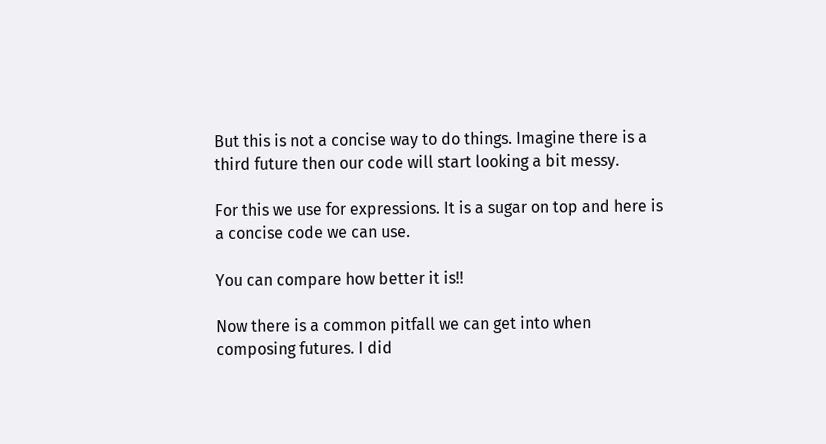But this is not a concise way to do things. Imagine there is a third future then our code will start looking a bit messy.

For this we use for expressions. It is a sugar on top and here is a concise code we can use.

You can compare how better it is!!

Now there is a common pitfall we can get into when composing futures. I did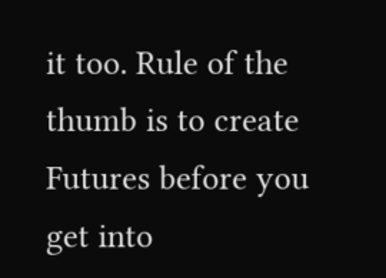it too. Rule of the thumb is to create Futures before you get into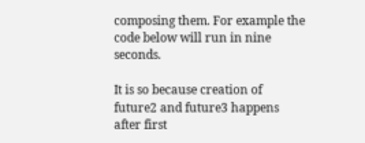composing them. For example the code below will run in nine seconds.

It is so because creation of future2 and future3 happens after first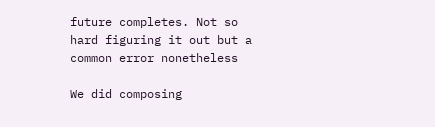future completes. Not so hard figuring it out but a common error nonetheless

We did composing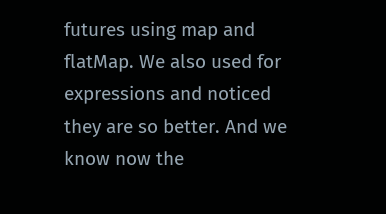futures using map and flatMap. We also used for expressions and noticed they are so better. And we know now the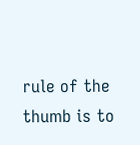rule of the thumb is to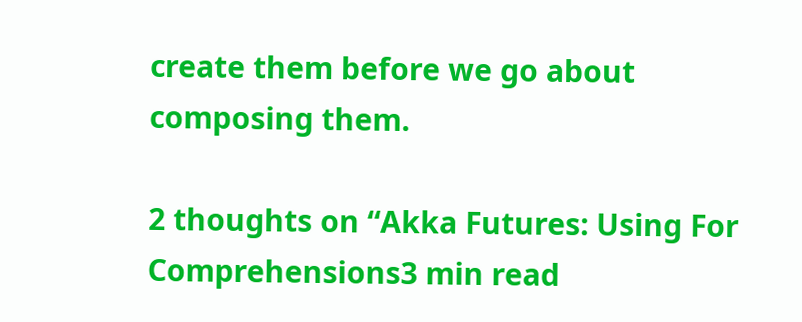create them before we go about composing them.

2 thoughts on “Akka Futures: Using For Comprehensions3 min read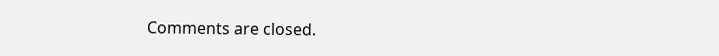Comments are closed.